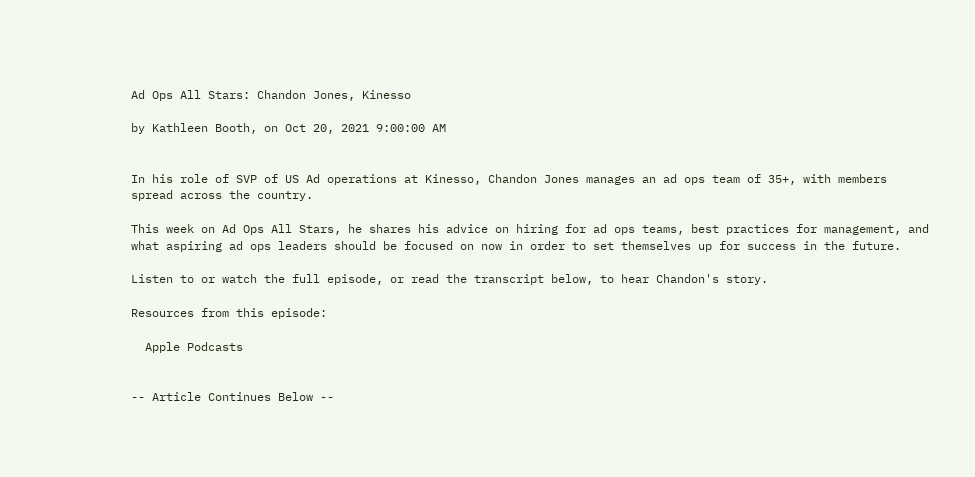Ad Ops All Stars: Chandon Jones, Kinesso

by Kathleen Booth, on Oct 20, 2021 9:00:00 AM


In his role of SVP of US Ad operations at Kinesso, Chandon Jones manages an ad ops team of 35+, with members spread across the country.

This week on Ad Ops All Stars, he shares his advice on hiring for ad ops teams, best practices for management, and what aspiring ad ops leaders should be focused on now in order to set themselves up for success in the future.

Listen to or watch the full episode, or read the transcript below, to hear Chandon's story.

Resources from this episode:

  Apple Podcasts


-- Article Continues Below --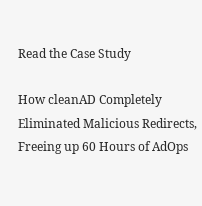Read the Case Study

How cleanAD Completely Eliminated Malicious Redirects, Freeing up 60 Hours of AdOps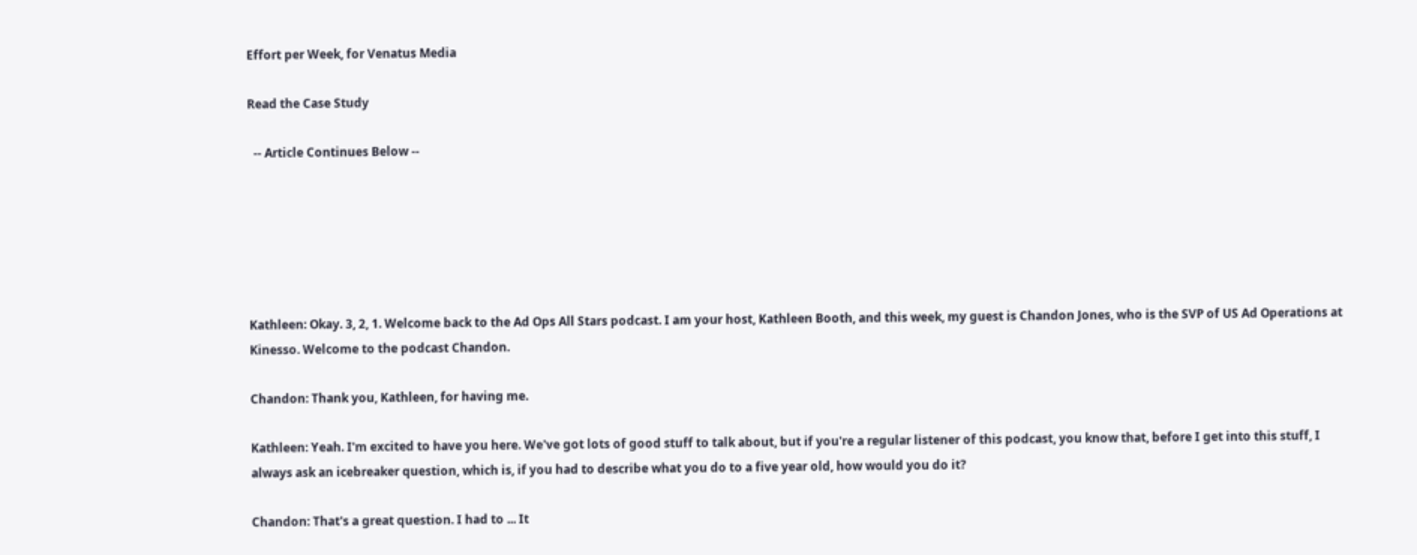Effort per Week, for Venatus Media

Read the Case Study

  -- Article Continues Below --






Kathleen: Okay. 3, 2, 1. Welcome back to the Ad Ops All Stars podcast. I am your host, Kathleen Booth, and this week, my guest is Chandon Jones, who is the SVP of US Ad Operations at Kinesso. Welcome to the podcast Chandon.

Chandon: Thank you, Kathleen, for having me.

Kathleen: Yeah. I'm excited to have you here. We've got lots of good stuff to talk about, but if you're a regular listener of this podcast, you know that, before I get into this stuff, I always ask an icebreaker question, which is, if you had to describe what you do to a five year old, how would you do it?

Chandon: That's a great question. I had to ... It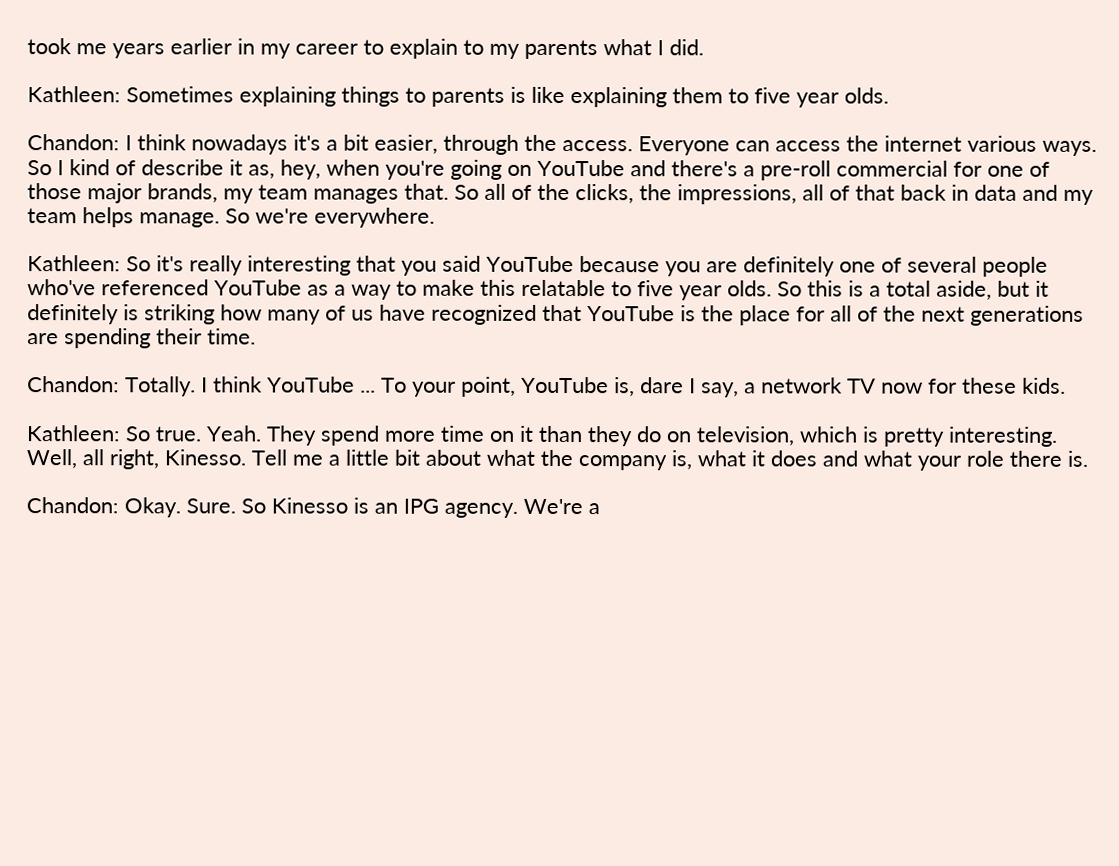took me years earlier in my career to explain to my parents what I did.

Kathleen: Sometimes explaining things to parents is like explaining them to five year olds.

Chandon: I think nowadays it's a bit easier, through the access. Everyone can access the internet various ways. So I kind of describe it as, hey, when you're going on YouTube and there's a pre-roll commercial for one of those major brands, my team manages that. So all of the clicks, the impressions, all of that back in data and my team helps manage. So we're everywhere.

Kathleen: So it's really interesting that you said YouTube because you are definitely one of several people who've referenced YouTube as a way to make this relatable to five year olds. So this is a total aside, but it definitely is striking how many of us have recognized that YouTube is the place for all of the next generations are spending their time.

Chandon: Totally. I think YouTube ... To your point, YouTube is, dare I say, a network TV now for these kids.

Kathleen: So true. Yeah. They spend more time on it than they do on television, which is pretty interesting. Well, all right, Kinesso. Tell me a little bit about what the company is, what it does and what your role there is.

Chandon: Okay. Sure. So Kinesso is an IPG agency. We're a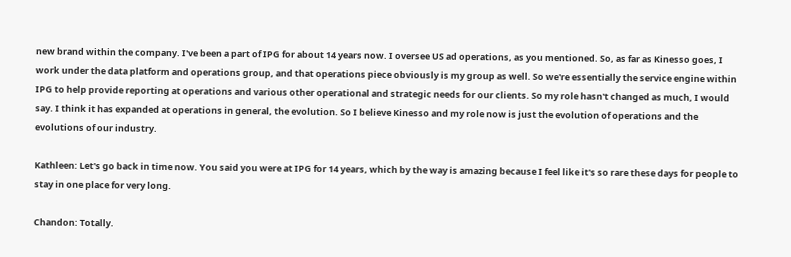new brand within the company. I've been a part of IPG for about 14 years now. I oversee US ad operations, as you mentioned. So, as far as Kinesso goes, I work under the data platform and operations group, and that operations piece obviously is my group as well. So we're essentially the service engine within IPG to help provide reporting at operations and various other operational and strategic needs for our clients. So my role hasn't changed as much, I would say. I think it has expanded at operations in general, the evolution. So I believe Kinesso and my role now is just the evolution of operations and the evolutions of our industry.

Kathleen: Let's go back in time now. You said you were at IPG for 14 years, which by the way is amazing because I feel like it's so rare these days for people to stay in one place for very long.

Chandon: Totally.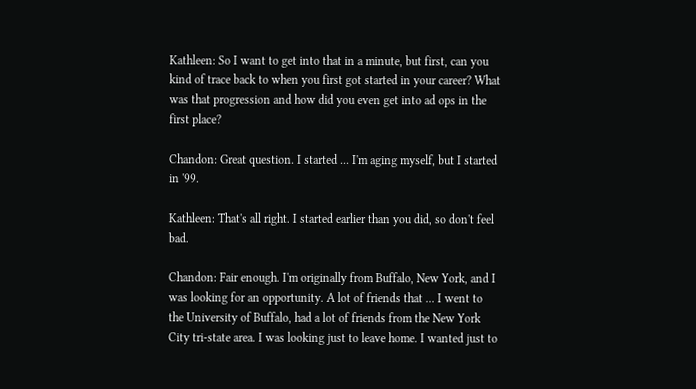Kathleen: So I want to get into that in a minute, but first, can you kind of trace back to when you first got started in your career? What was that progression and how did you even get into ad ops in the first place?

Chandon: Great question. I started ... I'm aging myself, but I started in '99.

Kathleen: That's all right. I started earlier than you did, so don't feel bad.

Chandon: Fair enough. I'm originally from Buffalo, New York, and I was looking for an opportunity. A lot of friends that ... I went to the University of Buffalo, had a lot of friends from the New York City tri-state area. I was looking just to leave home. I wanted just to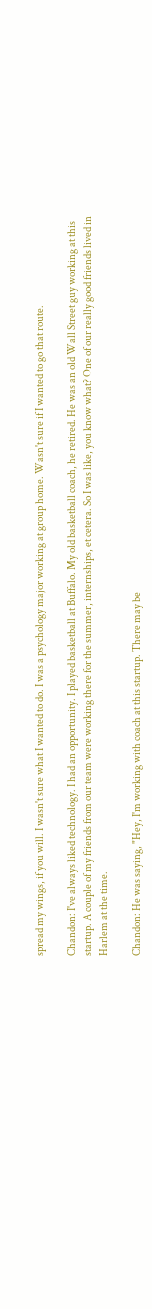spread my wings, if you will. I wasn't sure what I wanted to do. I was a psychology major working at group home. Wasn't sure if I wanted to go that route.

Chandon: I've always liked technology. I had an opportunity. I played basketball at Buffalo. My old basketball coach, he retired. He was an old Wall Street guy working at this startup. A couple of my friends from our team were working there for the summer, internships, et cetera. So I was like, you know what? One of our really good friends lived in Harlem at the time.

Chandon: He was saying, "Hey, I'm working with coach at this startup. There may be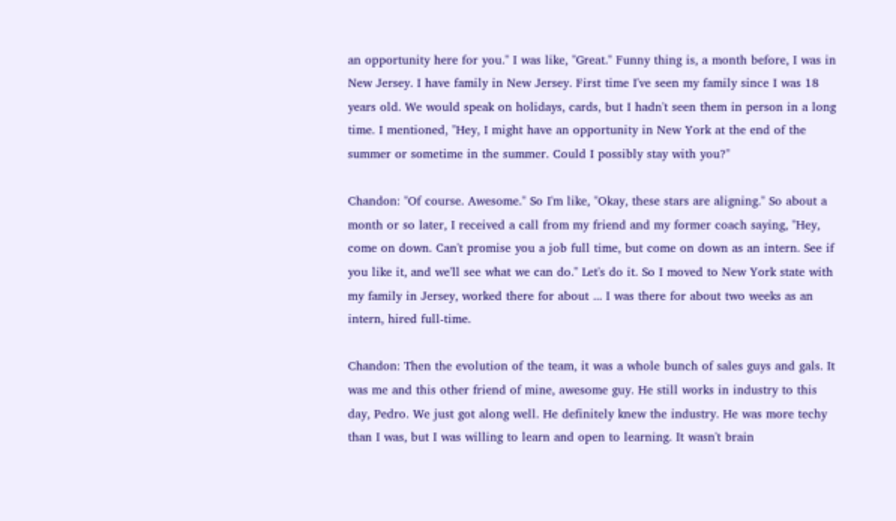an opportunity here for you." I was like, "Great." Funny thing is, a month before, I was in New Jersey. I have family in New Jersey. First time I've seen my family since I was 18 years old. We would speak on holidays, cards, but I hadn't seen them in person in a long time. I mentioned, "Hey, I might have an opportunity in New York at the end of the summer or sometime in the summer. Could I possibly stay with you?"

Chandon: "Of course. Awesome." So I'm like, "Okay, these stars are aligning." So about a month or so later, I received a call from my friend and my former coach saying, "Hey, come on down. Can't promise you a job full time, but come on down as an intern. See if you like it, and we'll see what we can do." Let's do it. So I moved to New York state with my family in Jersey, worked there for about ... I was there for about two weeks as an intern, hired full-time.

Chandon: Then the evolution of the team, it was a whole bunch of sales guys and gals. It was me and this other friend of mine, awesome guy. He still works in industry to this day, Pedro. We just got along well. He definitely knew the industry. He was more techy than I was, but I was willing to learn and open to learning. It wasn't brain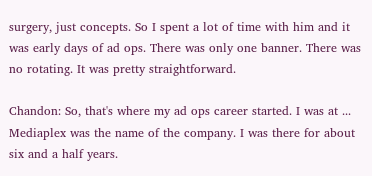surgery, just concepts. So I spent a lot of time with him and it was early days of ad ops. There was only one banner. There was no rotating. It was pretty straightforward.

Chandon: So, that's where my ad ops career started. I was at ... Mediaplex was the name of the company. I was there for about six and a half years.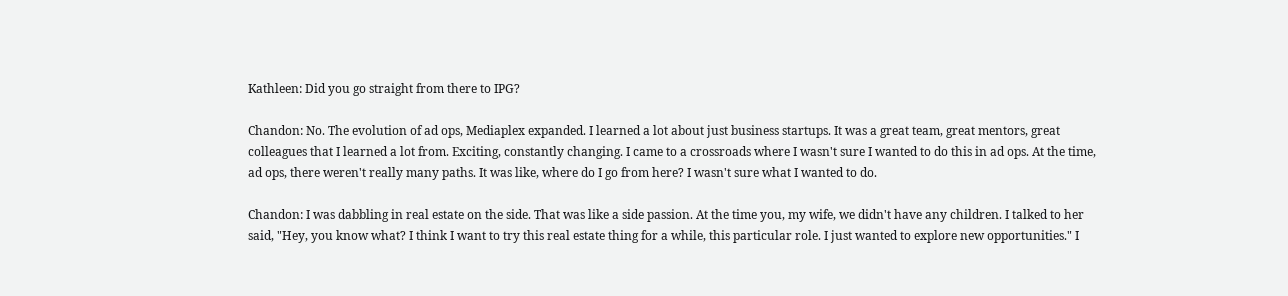Kathleen: Did you go straight from there to IPG?

Chandon: No. The evolution of ad ops, Mediaplex expanded. I learned a lot about just business startups. It was a great team, great mentors, great colleagues that I learned a lot from. Exciting, constantly changing. I came to a crossroads where I wasn't sure I wanted to do this in ad ops. At the time, ad ops, there weren't really many paths. It was like, where do I go from here? I wasn't sure what I wanted to do.

Chandon: I was dabbling in real estate on the side. That was like a side passion. At the time you, my wife, we didn't have any children. I talked to her said, "Hey, you know what? I think I want to try this real estate thing for a while, this particular role. I just wanted to explore new opportunities." I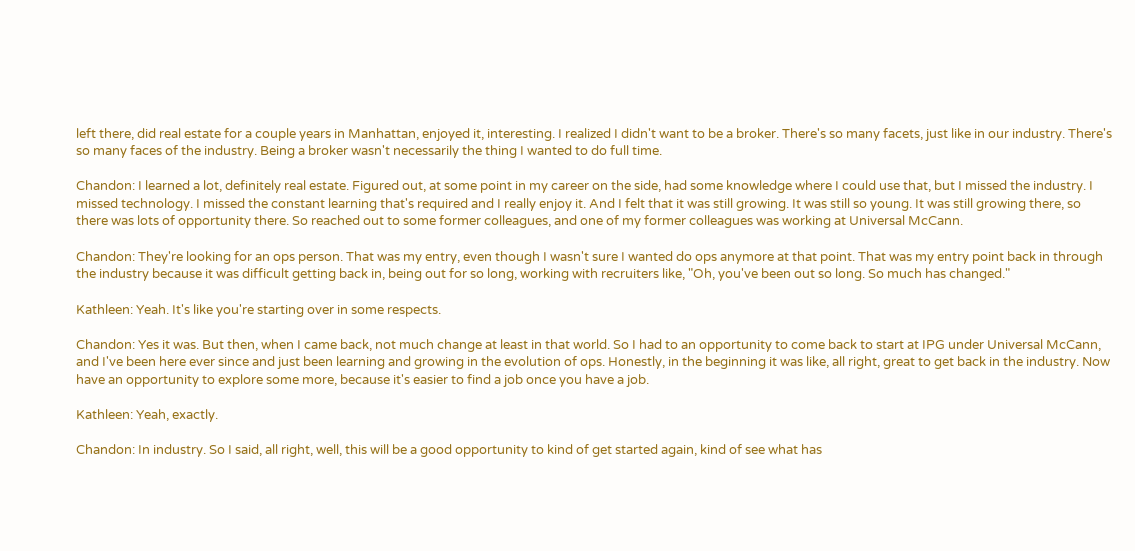left there, did real estate for a couple years in Manhattan, enjoyed it, interesting. I realized I didn't want to be a broker. There's so many facets, just like in our industry. There's so many faces of the industry. Being a broker wasn't necessarily the thing I wanted to do full time.

Chandon: I learned a lot, definitely real estate. Figured out, at some point in my career on the side, had some knowledge where I could use that, but I missed the industry. I missed technology. I missed the constant learning that's required and I really enjoy it. And I felt that it was still growing. It was still so young. It was still growing there, so there was lots of opportunity there. So reached out to some former colleagues, and one of my former colleagues was working at Universal McCann.

Chandon: They're looking for an ops person. That was my entry, even though I wasn't sure I wanted do ops anymore at that point. That was my entry point back in through the industry because it was difficult getting back in, being out for so long, working with recruiters like, "Oh, you've been out so long. So much has changed."

Kathleen: Yeah. It's like you're starting over in some respects.

Chandon: Yes it was. But then, when I came back, not much change at least in that world. So I had to an opportunity to come back to start at IPG under Universal McCann, and I've been here ever since and just been learning and growing in the evolution of ops. Honestly, in the beginning it was like, all right, great to get back in the industry. Now have an opportunity to explore some more, because it's easier to find a job once you have a job.

Kathleen: Yeah, exactly.

Chandon: In industry. So I said, all right, well, this will be a good opportunity to kind of get started again, kind of see what has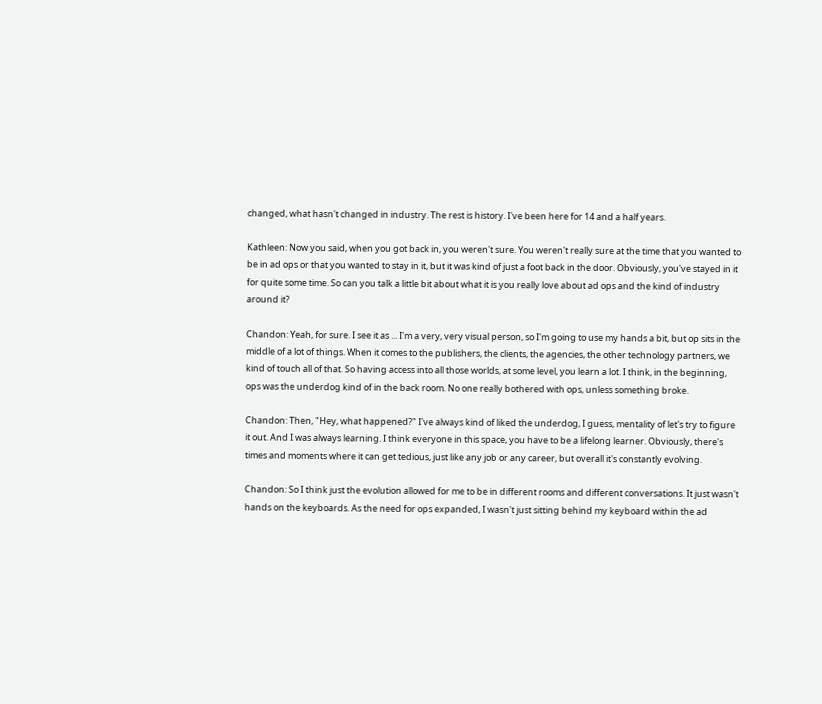changed, what hasn't changed in industry. The rest is history. I've been here for 14 and a half years.

Kathleen: Now you said, when you got back in, you weren't sure. You weren't really sure at the time that you wanted to be in ad ops or that you wanted to stay in it, but it was kind of just a foot back in the door. Obviously, you've stayed in it for quite some time. So can you talk a little bit about what it is you really love about ad ops and the kind of industry around it?

Chandon: Yeah, for sure. I see it as ... I'm a very, very visual person, so I'm going to use my hands a bit, but op sits in the middle of a lot of things. When it comes to the publishers, the clients, the agencies, the other technology partners, we kind of touch all of that. So having access into all those worlds, at some level, you learn a lot. I think, in the beginning, ops was the underdog kind of in the back room. No one really bothered with ops, unless something broke.

Chandon: Then, "Hey, what happened?" I've always kind of liked the underdog, I guess, mentality of let's try to figure it out. And I was always learning. I think everyone in this space, you have to be a lifelong learner. Obviously, there's times and moments where it can get tedious, just like any job or any career, but overall it's constantly evolving.

Chandon: So I think just the evolution allowed for me to be in different rooms and different conversations. It just wasn't hands on the keyboards. As the need for ops expanded, I wasn't just sitting behind my keyboard within the ad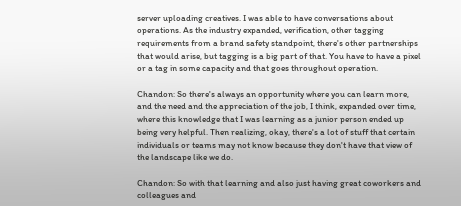server uploading creatives. I was able to have conversations about operations. As the industry expanded, verification, other tagging requirements from a brand safety standpoint, there's other partnerships that would arise, but tagging is a big part of that. You have to have a pixel or a tag in some capacity and that goes throughout operation.

Chandon: So there's always an opportunity where you can learn more, and the need and the appreciation of the job, I think, expanded over time, where this knowledge that I was learning as a junior person ended up being very helpful. Then realizing, okay, there's a lot of stuff that certain individuals or teams may not know because they don't have that view of the landscape like we do.

Chandon: So with that learning and also just having great coworkers and colleagues and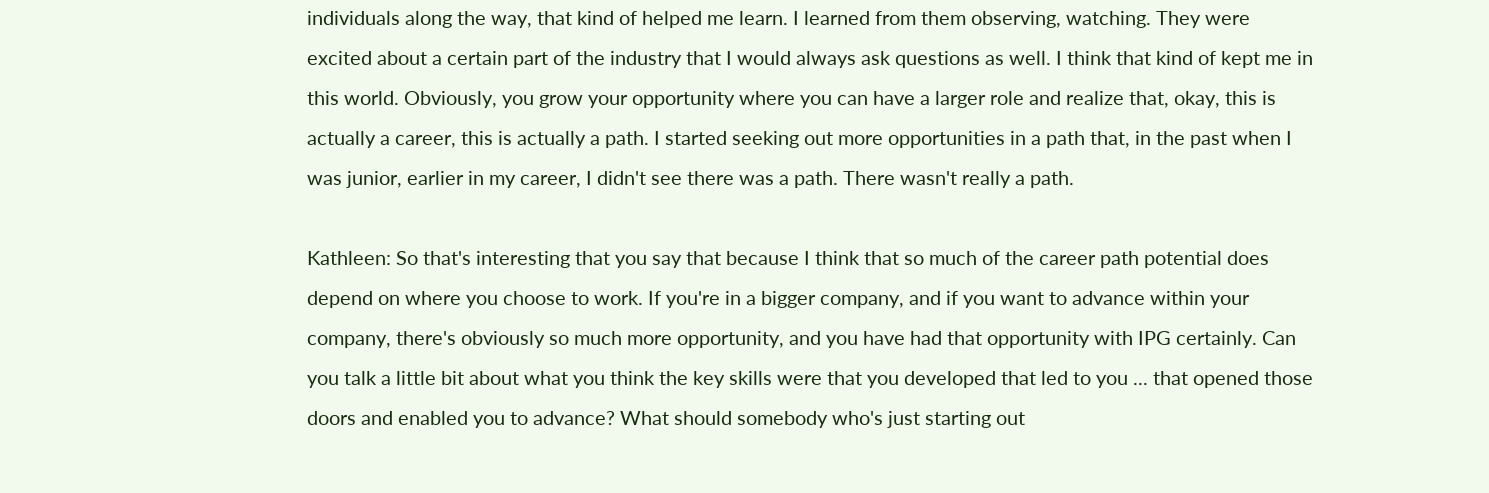individuals along the way, that kind of helped me learn. I learned from them observing, watching. They were excited about a certain part of the industry that I would always ask questions as well. I think that kind of kept me in this world. Obviously, you grow your opportunity where you can have a larger role and realize that, okay, this is actually a career, this is actually a path. I started seeking out more opportunities in a path that, in the past when I was junior, earlier in my career, I didn't see there was a path. There wasn't really a path.

Kathleen: So that's interesting that you say that because I think that so much of the career path potential does depend on where you choose to work. If you're in a bigger company, and if you want to advance within your company, there's obviously so much more opportunity, and you have had that opportunity with IPG certainly. Can you talk a little bit about what you think the key skills were that you developed that led to you ... that opened those doors and enabled you to advance? What should somebody who's just starting out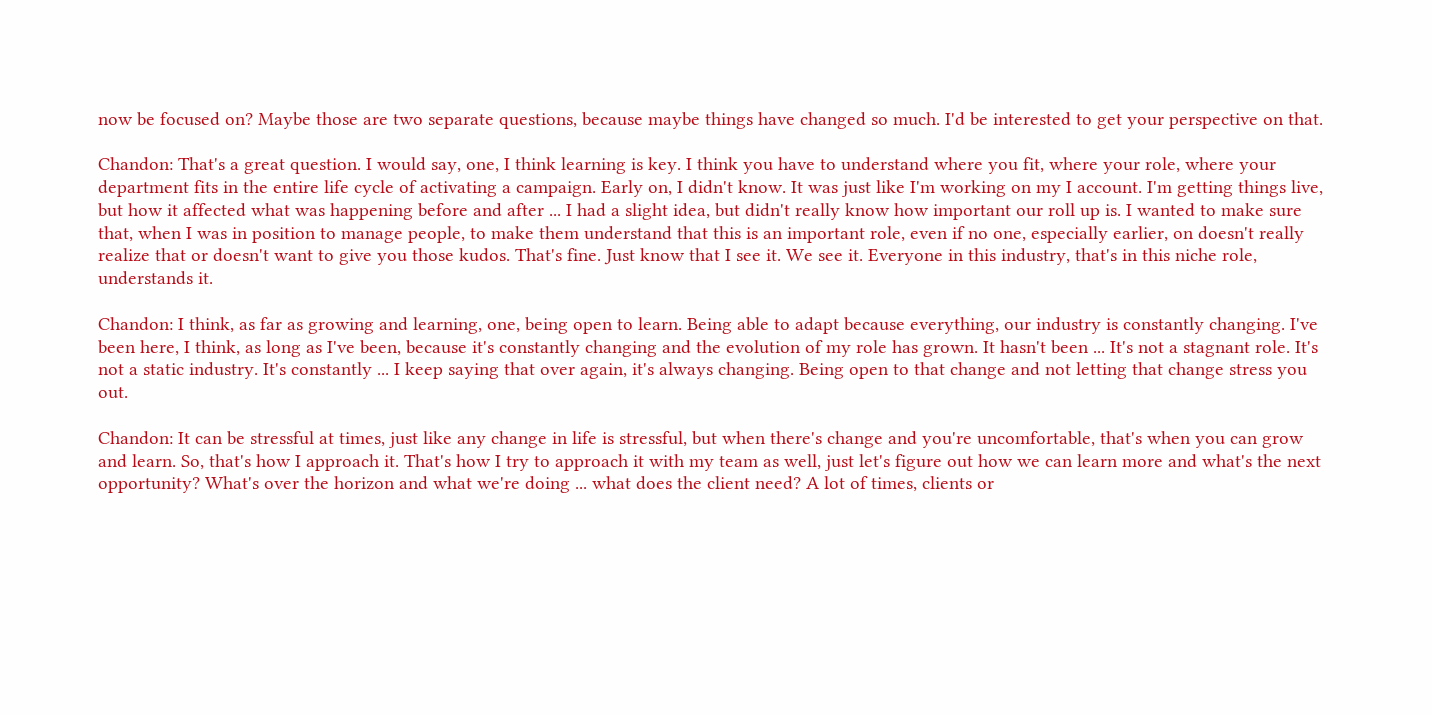now be focused on? Maybe those are two separate questions, because maybe things have changed so much. I'd be interested to get your perspective on that.

Chandon: That's a great question. I would say, one, I think learning is key. I think you have to understand where you fit, where your role, where your department fits in the entire life cycle of activating a campaign. Early on, I didn't know. It was just like I'm working on my I account. I'm getting things live, but how it affected what was happening before and after ... I had a slight idea, but didn't really know how important our roll up is. I wanted to make sure that, when I was in position to manage people, to make them understand that this is an important role, even if no one, especially earlier, on doesn't really realize that or doesn't want to give you those kudos. That's fine. Just know that I see it. We see it. Everyone in this industry, that's in this niche role, understands it.

Chandon: I think, as far as growing and learning, one, being open to learn. Being able to adapt because everything, our industry is constantly changing. I've been here, I think, as long as I've been, because it's constantly changing and the evolution of my role has grown. It hasn't been ... It's not a stagnant role. It's not a static industry. It's constantly ... I keep saying that over again, it's always changing. Being open to that change and not letting that change stress you out.

Chandon: It can be stressful at times, just like any change in life is stressful, but when there's change and you're uncomfortable, that's when you can grow and learn. So, that's how I approach it. That's how I try to approach it with my team as well, just let's figure out how we can learn more and what's the next opportunity? What's over the horizon and what we're doing ... what does the client need? A lot of times, clients or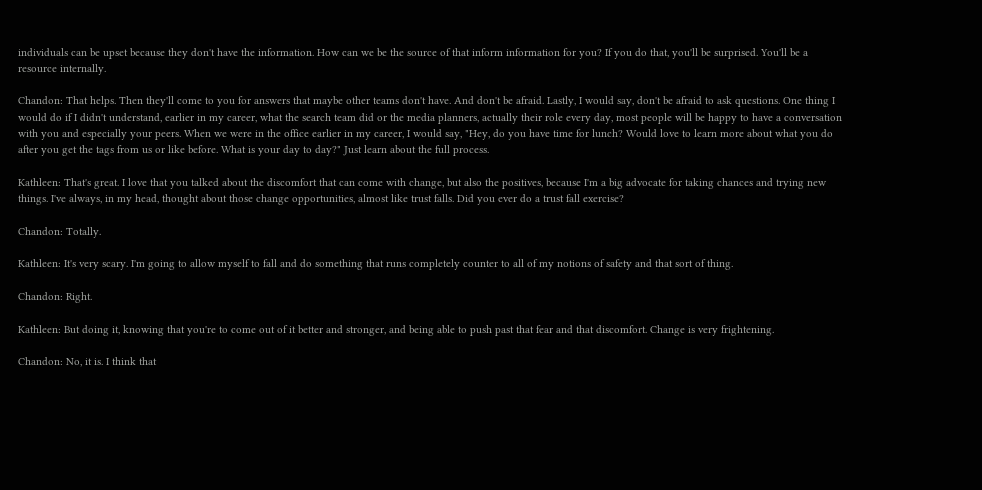individuals can be upset because they don't have the information. How can we be the source of that inform information for you? If you do that, you'll be surprised. You'll be a resource internally.

Chandon: That helps. Then they'll come to you for answers that maybe other teams don't have. And don't be afraid. Lastly, I would say, don't be afraid to ask questions. One thing I would do if I didn't understand, earlier in my career, what the search team did or the media planners, actually their role every day, most people will be happy to have a conversation with you and especially your peers. When we were in the office earlier in my career, I would say, "Hey, do you have time for lunch? Would love to learn more about what you do after you get the tags from us or like before. What is your day to day?" Just learn about the full process.

Kathleen: That's great. I love that you talked about the discomfort that can come with change, but also the positives, because I'm a big advocate for taking chances and trying new things. I've always, in my head, thought about those change opportunities, almost like trust falls. Did you ever do a trust fall exercise?

Chandon: Totally.

Kathleen: It's very scary. I'm going to allow myself to fall and do something that runs completely counter to all of my notions of safety and that sort of thing.

Chandon: Right.

Kathleen: But doing it, knowing that you're to come out of it better and stronger, and being able to push past that fear and that discomfort. Change is very frightening.

Chandon: No, it is. I think that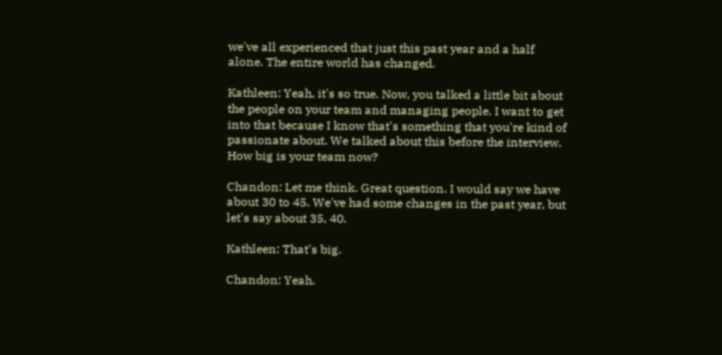we've all experienced that just this past year and a half alone. The entire world has changed.

Kathleen: Yeah, it's so true. Now, you talked a little bit about the people on your team and managing people. I want to get into that because I know that's something that you're kind of passionate about. We talked about this before the interview. How big is your team now?

Chandon: Let me think. Great question. I would say we have about 30 to 45. We've had some changes in the past year, but let's say about 35, 40.

Kathleen: That's big.

Chandon: Yeah.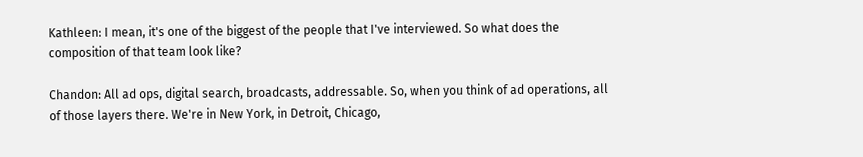Kathleen: I mean, it's one of the biggest of the people that I've interviewed. So what does the composition of that team look like?

Chandon: All ad ops, digital search, broadcasts, addressable. So, when you think of ad operations, all of those layers there. We're in New York, in Detroit, Chicago,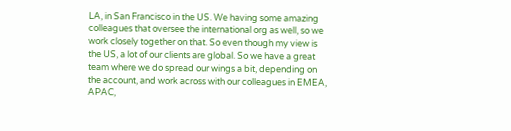LA, in San Francisco in the US. We having some amazing colleagues that oversee the international org as well, so we work closely together on that. So even though my view is the US, a lot of our clients are global. So we have a great team where we do spread our wings a bit, depending on the account, and work across with our colleagues in EMEA, APAC,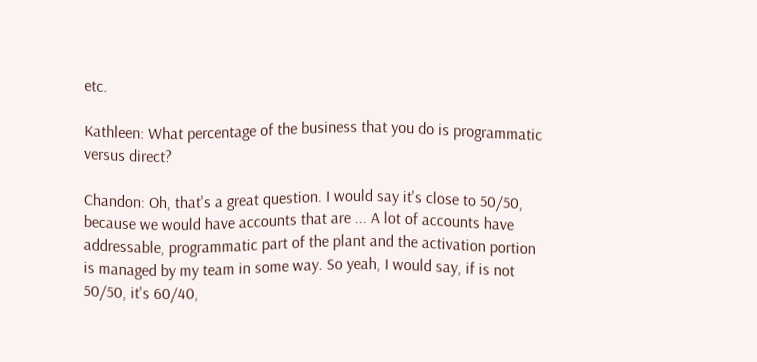etc.

Kathleen: What percentage of the business that you do is programmatic versus direct?

Chandon: Oh, that's a great question. I would say it's close to 50/50, because we would have accounts that are ... A lot of accounts have addressable, programmatic part of the plant and the activation portion is managed by my team in some way. So yeah, I would say, if is not 50/50, it's 60/40,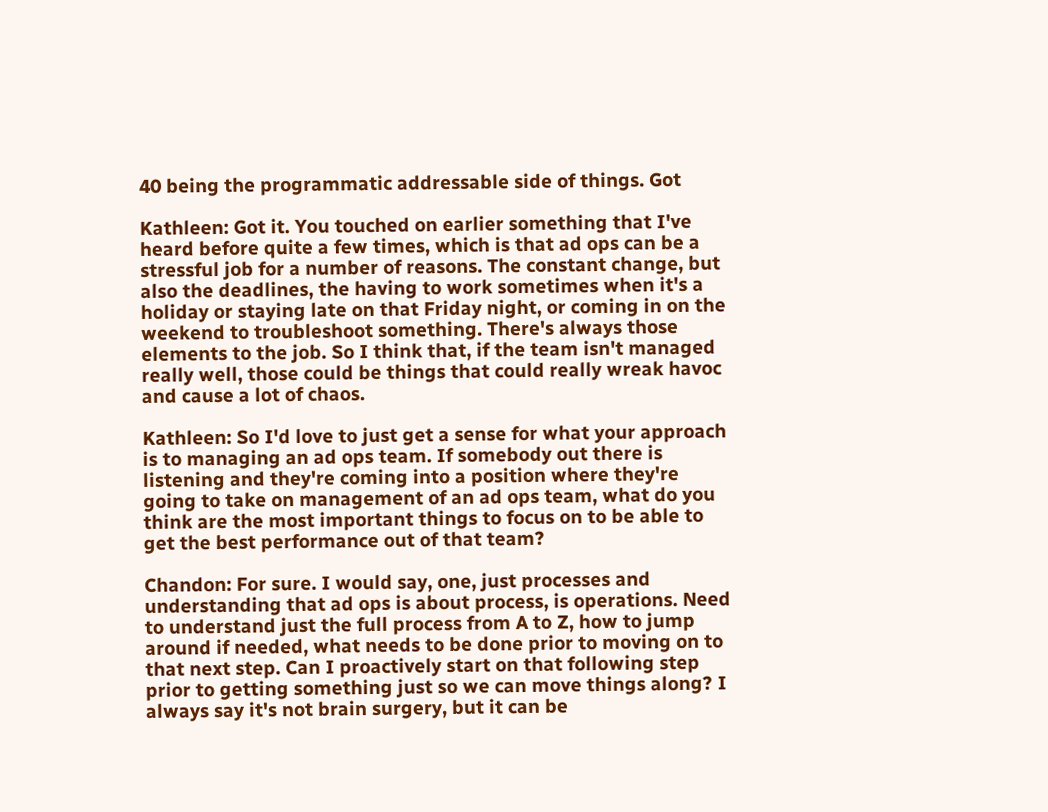40 being the programmatic addressable side of things. Got

Kathleen: Got it. You touched on earlier something that I've heard before quite a few times, which is that ad ops can be a stressful job for a number of reasons. The constant change, but also the deadlines, the having to work sometimes when it's a holiday or staying late on that Friday night, or coming in on the weekend to troubleshoot something. There's always those elements to the job. So I think that, if the team isn't managed really well, those could be things that could really wreak havoc and cause a lot of chaos.

Kathleen: So I'd love to just get a sense for what your approach is to managing an ad ops team. If somebody out there is listening and they're coming into a position where they're going to take on management of an ad ops team, what do you think are the most important things to focus on to be able to get the best performance out of that team?

Chandon: For sure. I would say, one, just processes and understanding that ad ops is about process, is operations. Need to understand just the full process from A to Z, how to jump around if needed, what needs to be done prior to moving on to that next step. Can I proactively start on that following step prior to getting something just so we can move things along? I always say it's not brain surgery, but it can be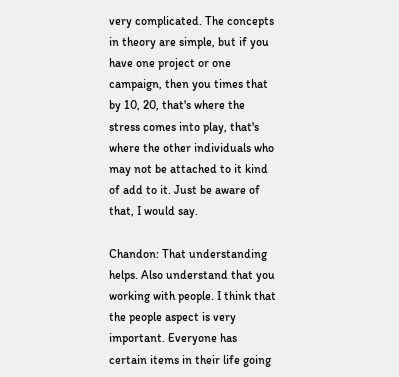very complicated. The concepts in theory are simple, but if you have one project or one campaign, then you times that by 10, 20, that's where the stress comes into play, that's where the other individuals who may not be attached to it kind of add to it. Just be aware of that, I would say.

Chandon: That understanding helps. Also understand that you working with people. I think that the people aspect is very important. Everyone has certain items in their life going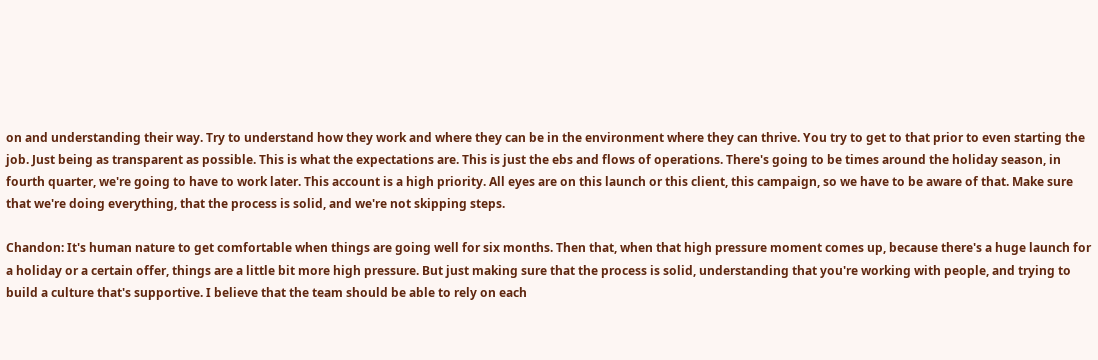on and understanding their way. Try to understand how they work and where they can be in the environment where they can thrive. You try to get to that prior to even starting the job. Just being as transparent as possible. This is what the expectations are. This is just the ebs and flows of operations. There's going to be times around the holiday season, in fourth quarter, we're going to have to work later. This account is a high priority. All eyes are on this launch or this client, this campaign, so we have to be aware of that. Make sure that we're doing everything, that the process is solid, and we're not skipping steps.

Chandon: It's human nature to get comfortable when things are going well for six months. Then that, when that high pressure moment comes up, because there's a huge launch for a holiday or a certain offer, things are a little bit more high pressure. But just making sure that the process is solid, understanding that you're working with people, and trying to build a culture that's supportive. I believe that the team should be able to rely on each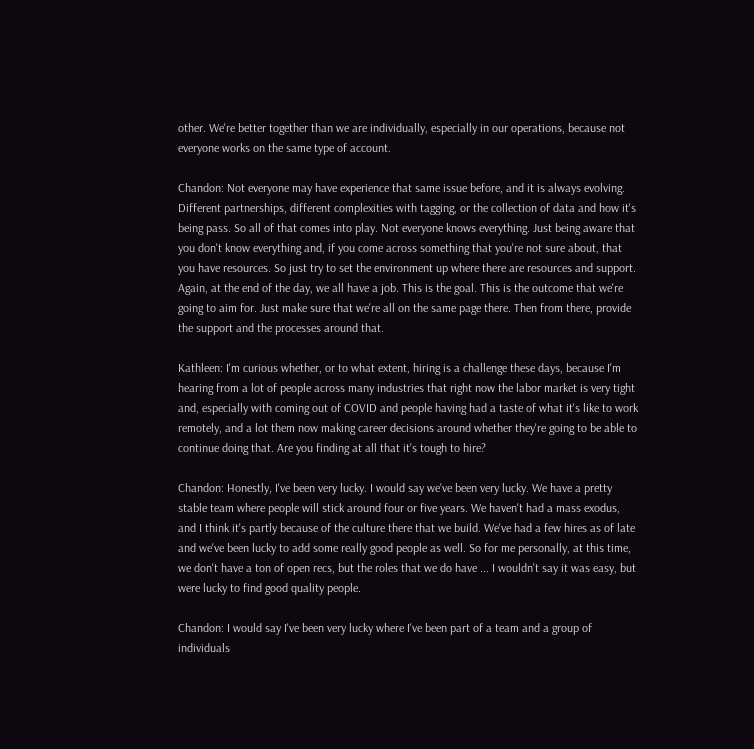other. We're better together than we are individually, especially in our operations, because not everyone works on the same type of account.

Chandon: Not everyone may have experience that same issue before, and it is always evolving. Different partnerships, different complexities with tagging, or the collection of data and how it's being pass. So all of that comes into play. Not everyone knows everything. Just being aware that you don't know everything and, if you come across something that you're not sure about, that you have resources. So just try to set the environment up where there are resources and support. Again, at the end of the day, we all have a job. This is the goal. This is the outcome that we're going to aim for. Just make sure that we're all on the same page there. Then from there, provide the support and the processes around that.

Kathleen: I'm curious whether, or to what extent, hiring is a challenge these days, because I'm hearing from a lot of people across many industries that right now the labor market is very tight and, especially with coming out of COVID and people having had a taste of what it's like to work remotely, and a lot them now making career decisions around whether they're going to be able to continue doing that. Are you finding at all that it's tough to hire?

Chandon: Honestly, I've been very lucky. I would say we've been very lucky. We have a pretty stable team where people will stick around four or five years. We haven't had a mass exodus, and I think it's partly because of the culture there that we build. We've had a few hires as of late and we've been lucky to add some really good people as well. So for me personally, at this time, we don't have a ton of open recs, but the roles that we do have ... I wouldn't say it was easy, but were lucky to find good quality people.

Chandon: I would say I've been very lucky where I've been part of a team and a group of individuals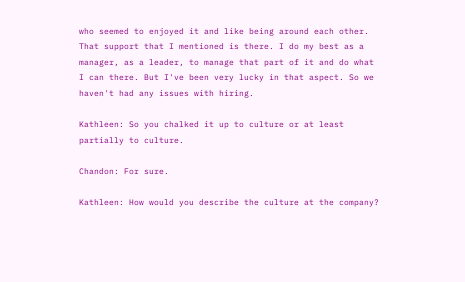who seemed to enjoyed it and like being around each other. That support that I mentioned is there. I do my best as a manager, as a leader, to manage that part of it and do what I can there. But I've been very lucky in that aspect. So we haven't had any issues with hiring.

Kathleen: So you chalked it up to culture or at least partially to culture.

Chandon: For sure.

Kathleen: How would you describe the culture at the company?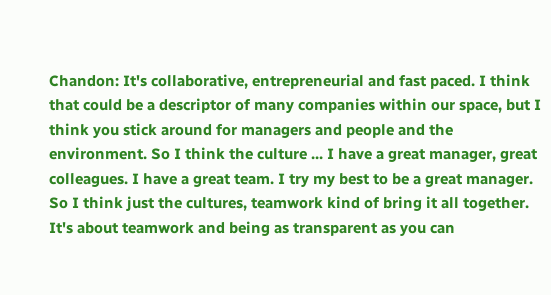Chandon: It's collaborative, entrepreneurial and fast paced. I think that could be a descriptor of many companies within our space, but I think you stick around for managers and people and the environment. So I think the culture ... I have a great manager, great colleagues. I have a great team. I try my best to be a great manager. So I think just the cultures, teamwork kind of bring it all together. It's about teamwork and being as transparent as you can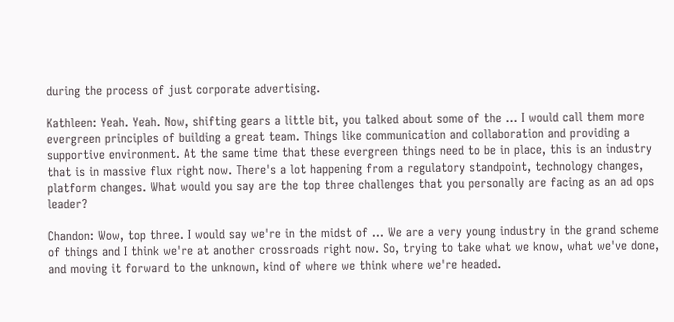during the process of just corporate advertising.

Kathleen: Yeah. Yeah. Now, shifting gears a little bit, you talked about some of the ... I would call them more evergreen principles of building a great team. Things like communication and collaboration and providing a supportive environment. At the same time that these evergreen things need to be in place, this is an industry that is in massive flux right now. There's a lot happening from a regulatory standpoint, technology changes, platform changes. What would you say are the top three challenges that you personally are facing as an ad ops leader?

Chandon: Wow, top three. I would say we're in the midst of ... We are a very young industry in the grand scheme of things and I think we're at another crossroads right now. So, trying to take what we know, what we've done, and moving it forward to the unknown, kind of where we think where we're headed.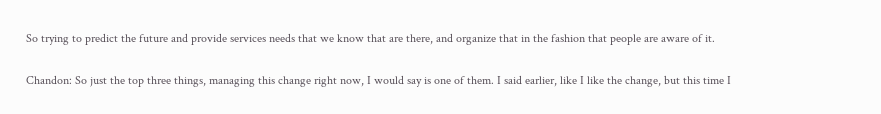So trying to predict the future and provide services needs that we know that are there, and organize that in the fashion that people are aware of it.

Chandon: So just the top three things, managing this change right now, I would say is one of them. I said earlier, like I like the change, but this time I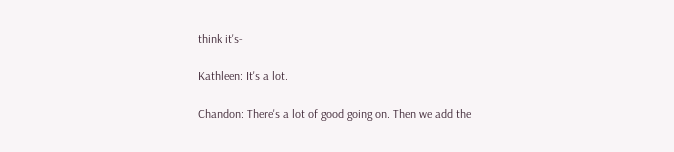think it's-

Kathleen: It's a lot.

Chandon: There's a lot of good going on. Then we add the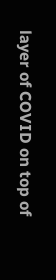layer of COVID on top of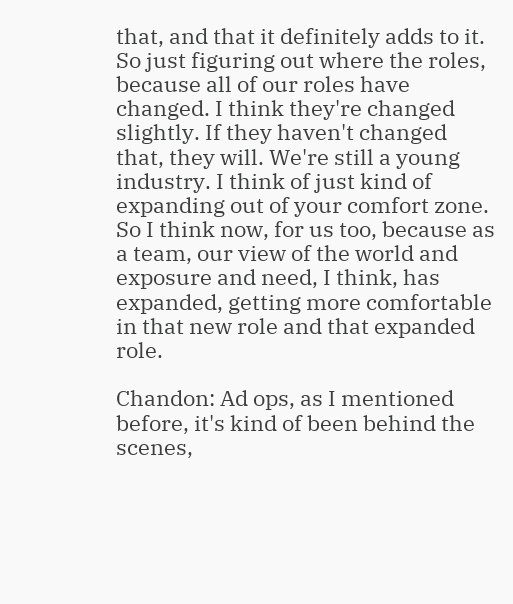that, and that it definitely adds to it. So just figuring out where the roles, because all of our roles have changed. I think they're changed slightly. If they haven't changed that, they will. We're still a young industry. I think of just kind of expanding out of your comfort zone. So I think now, for us too, because as a team, our view of the world and exposure and need, I think, has expanded, getting more comfortable in that new role and that expanded role.

Chandon: Ad ops, as I mentioned before, it's kind of been behind the scenes,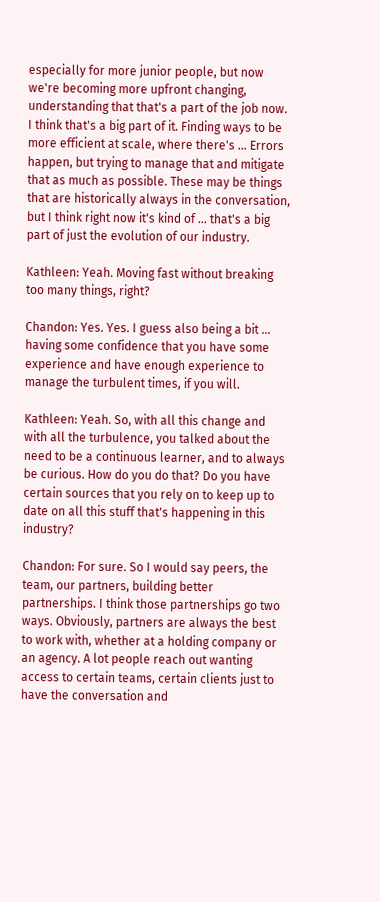especially for more junior people, but now we're becoming more upfront changing, understanding that that's a part of the job now. I think that's a big part of it. Finding ways to be more efficient at scale, where there's ... Errors happen, but trying to manage that and mitigate that as much as possible. These may be things that are historically always in the conversation, but I think right now it's kind of ... that's a big part of just the evolution of our industry.

Kathleen: Yeah. Moving fast without breaking too many things, right?

Chandon: Yes. Yes. I guess also being a bit ... having some confidence that you have some experience and have enough experience to manage the turbulent times, if you will.

Kathleen: Yeah. So, with all this change and with all the turbulence, you talked about the need to be a continuous learner, and to always be curious. How do you do that? Do you have certain sources that you rely on to keep up to date on all this stuff that's happening in this industry?

Chandon: For sure. So I would say peers, the team, our partners, building better partnerships. I think those partnerships go two ways. Obviously, partners are always the best to work with, whether at a holding company or an agency. A lot people reach out wanting access to certain teams, certain clients just to have the conversation and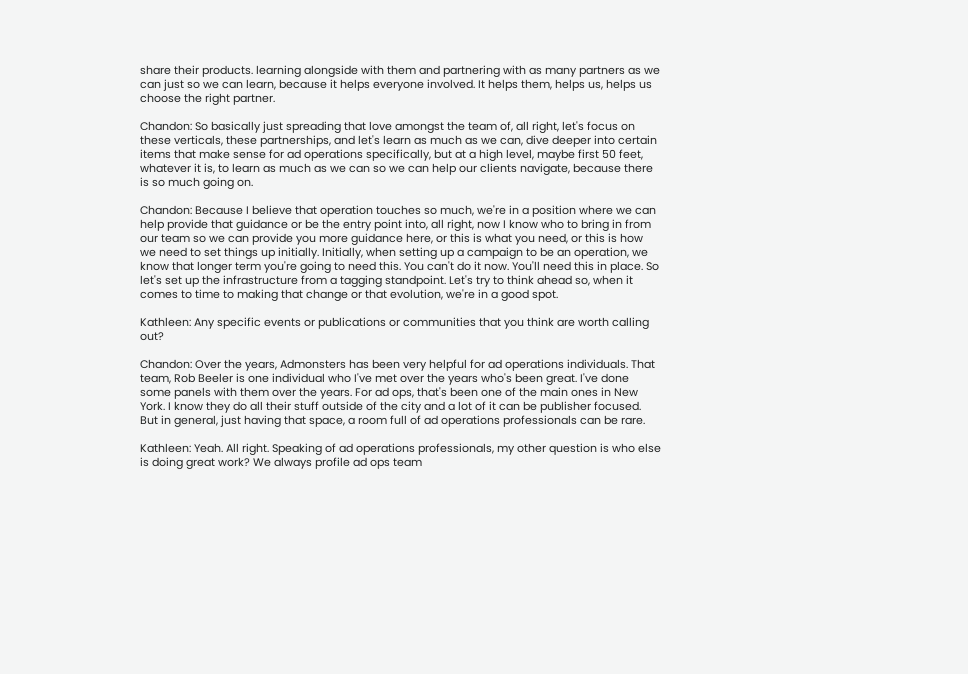share their products. learning alongside with them and partnering with as many partners as we can just so we can learn, because it helps everyone involved. It helps them, helps us, helps us choose the right partner.

Chandon: So basically just spreading that love amongst the team of, all right, let's focus on these verticals, these partnerships, and let's learn as much as we can, dive deeper into certain items that make sense for ad operations specifically, but at a high level, maybe first 50 feet, whatever it is, to learn as much as we can so we can help our clients navigate, because there is so much going on.

Chandon: Because I believe that operation touches so much, we're in a position where we can help provide that guidance or be the entry point into, all right, now I know who to bring in from our team so we can provide you more guidance here, or this is what you need, or this is how we need to set things up initially. Initially, when setting up a campaign to be an operation, we know that longer term you're going to need this. You can't do it now. You'll need this in place. So let's set up the infrastructure from a tagging standpoint. Let's try to think ahead so, when it comes to time to making that change or that evolution, we're in a good spot.

Kathleen: Any specific events or publications or communities that you think are worth calling out?

Chandon: Over the years, Admonsters has been very helpful for ad operations individuals. That team, Rob Beeler is one individual who I've met over the years who's been great. I've done some panels with them over the years. For ad ops, that's been one of the main ones in New York. I know they do all their stuff outside of the city and a lot of it can be publisher focused. But in general, just having that space, a room full of ad operations professionals can be rare.

Kathleen: Yeah. All right. Speaking of ad operations professionals, my other question is who else is doing great work? We always profile ad ops team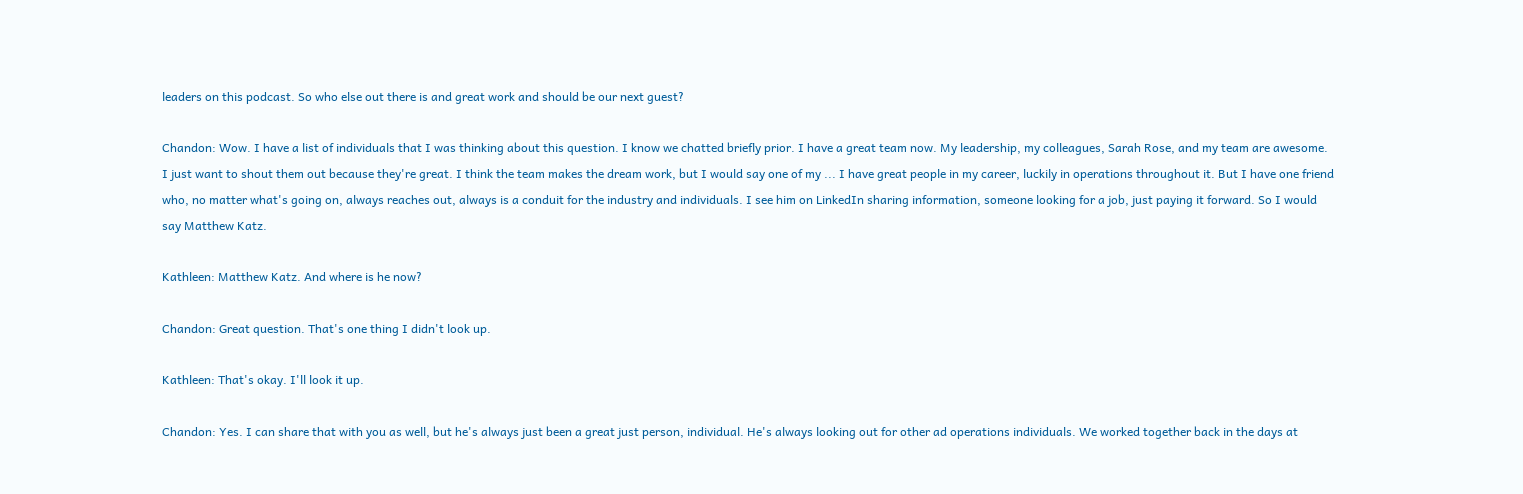leaders on this podcast. So who else out there is and great work and should be our next guest?

Chandon: Wow. I have a list of individuals that I was thinking about this question. I know we chatted briefly prior. I have a great team now. My leadership, my colleagues, Sarah Rose, and my team are awesome. I just want to shout them out because they're great. I think the team makes the dream work, but I would say one of my ... I have great people in my career, luckily in operations throughout it. But I have one friend who, no matter what's going on, always reaches out, always is a conduit for the industry and individuals. I see him on LinkedIn sharing information, someone looking for a job, just paying it forward. So I would say Matthew Katz.

Kathleen: Matthew Katz. And where is he now?

Chandon: Great question. That's one thing I didn't look up.

Kathleen: That's okay. I'll look it up.

Chandon: Yes. I can share that with you as well, but he's always just been a great just person, individual. He's always looking out for other ad operations individuals. We worked together back in the days at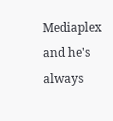Mediaplex and he's always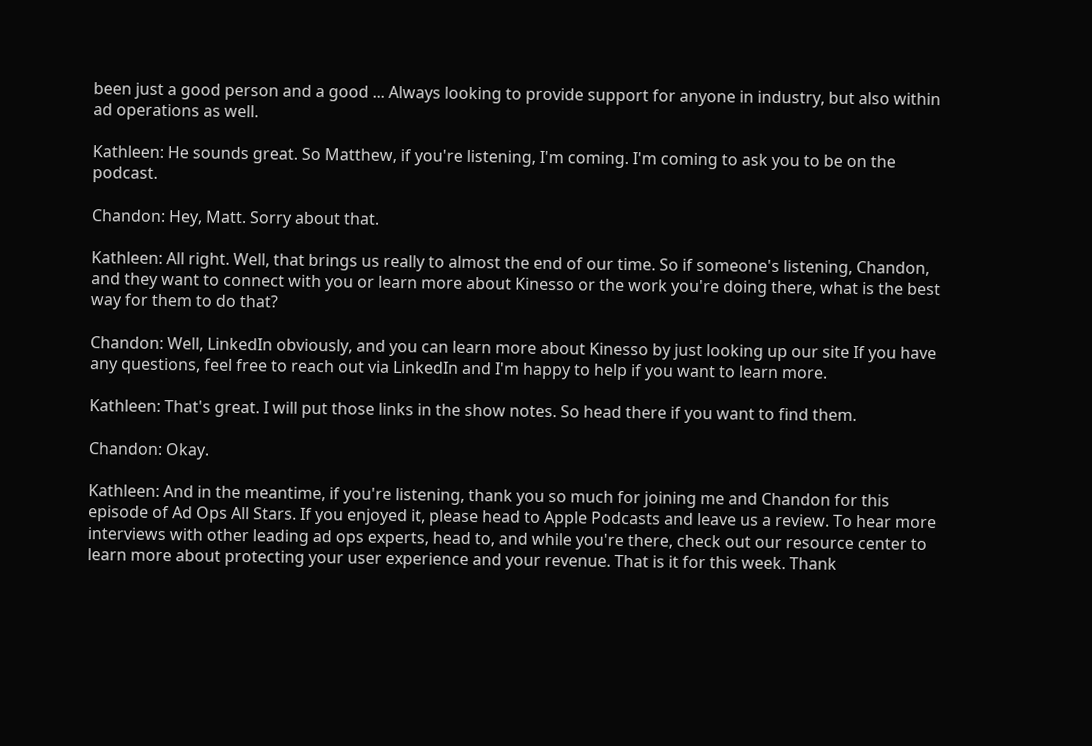been just a good person and a good ... Always looking to provide support for anyone in industry, but also within ad operations as well.

Kathleen: He sounds great. So Matthew, if you're listening, I'm coming. I'm coming to ask you to be on the podcast.

Chandon: Hey, Matt. Sorry about that.

Kathleen: All right. Well, that brings us really to almost the end of our time. So if someone's listening, Chandon, and they want to connect with you or learn more about Kinesso or the work you're doing there, what is the best way for them to do that?

Chandon: Well, LinkedIn obviously, and you can learn more about Kinesso by just looking up our site If you have any questions, feel free to reach out via LinkedIn and I'm happy to help if you want to learn more.

Kathleen: That's great. I will put those links in the show notes. So head there if you want to find them.

Chandon: Okay.

Kathleen: And in the meantime, if you're listening, thank you so much for joining me and Chandon for this episode of Ad Ops All Stars. If you enjoyed it, please head to Apple Podcasts and leave us a review. To hear more interviews with other leading ad ops experts, head to, and while you're there, check out our resource center to learn more about protecting your user experience and your revenue. That is it for this week. Thank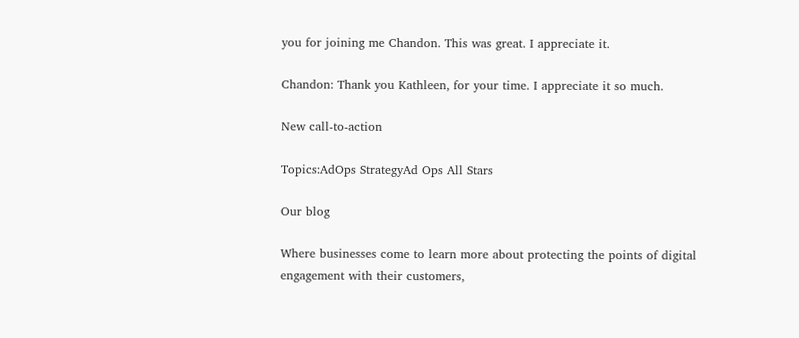you for joining me Chandon. This was great. I appreciate it.

Chandon: Thank you Kathleen, for your time. I appreciate it so much.

New call-to-action

Topics:AdOps StrategyAd Ops All Stars

Our blog

Where businesses come to learn more about protecting the points of digital engagement with their customers,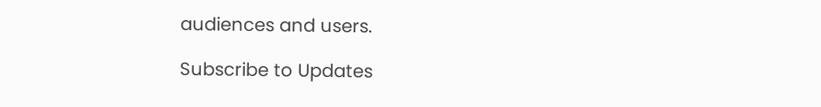audiences and users.

Subscribe to Updates